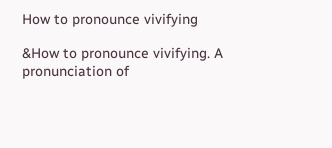How to pronounce vivifying

&How to pronounce vivifying. A pronunciation of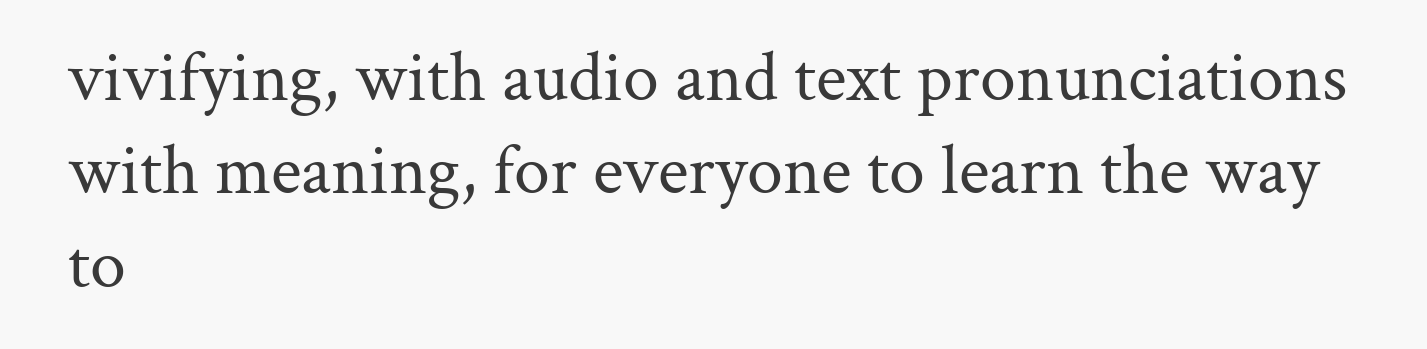vivifying, with audio and text pronunciations with meaning, for everyone to learn the way to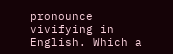pronounce vivifying in English. Which a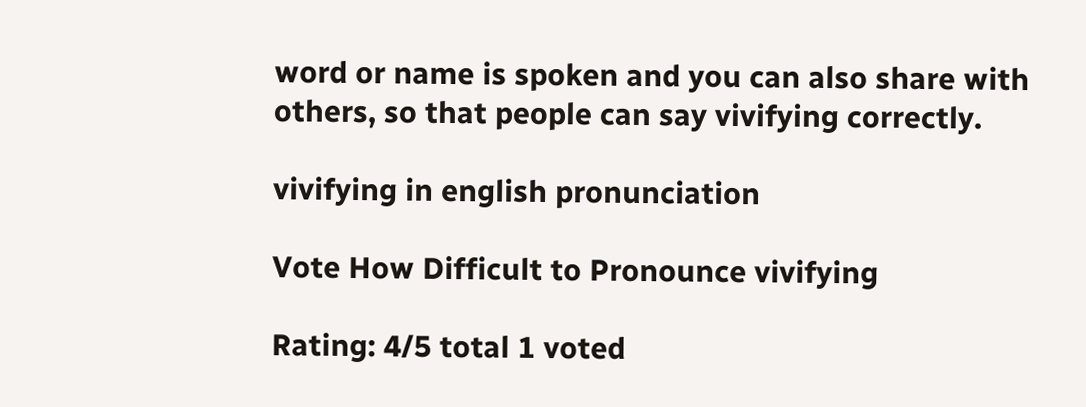word or name is spoken and you can also share with others, so that people can say vivifying correctly.

vivifying in english pronunciation

Vote How Difficult to Pronounce vivifying

Rating: 4/5 total 1 voted